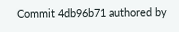Commit 4db96b71 authored by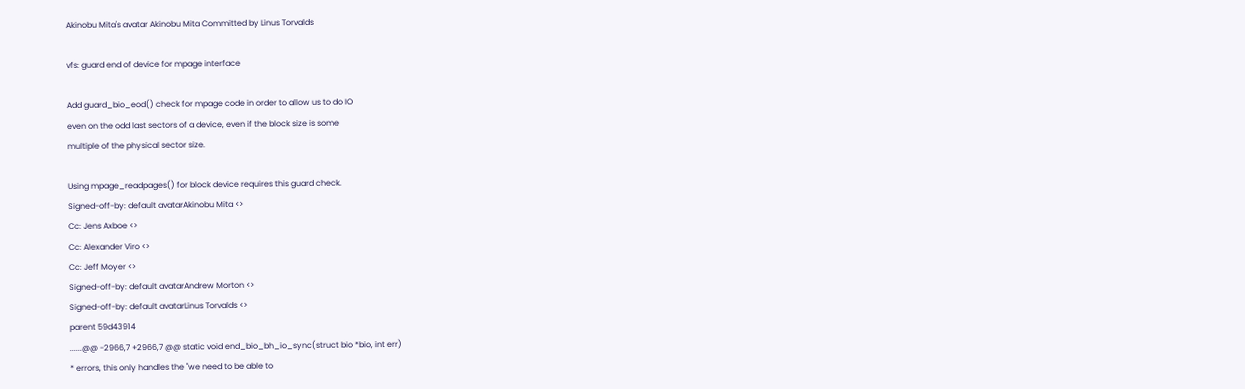Akinobu Mita's avatar Akinobu Mita Committed by Linus Torvalds

vfs: guard end of device for mpage interface

Add guard_bio_eod() check for mpage code in order to allow us to do IO
even on the odd last sectors of a device, even if the block size is some
multiple of the physical sector size.

Using mpage_readpages() for block device requires this guard check.
Signed-off-by: default avatarAkinobu Mita <>
Cc: Jens Axboe <>
Cc: Alexander Viro <>
Cc: Jeff Moyer <>
Signed-off-by: default avatarAndrew Morton <>
Signed-off-by: default avatarLinus Torvalds <>
parent 59d43914
......@@ -2966,7 +2966,7 @@ static void end_bio_bh_io_sync(struct bio *bio, int err)
* errors, this only handles the "we need to be able to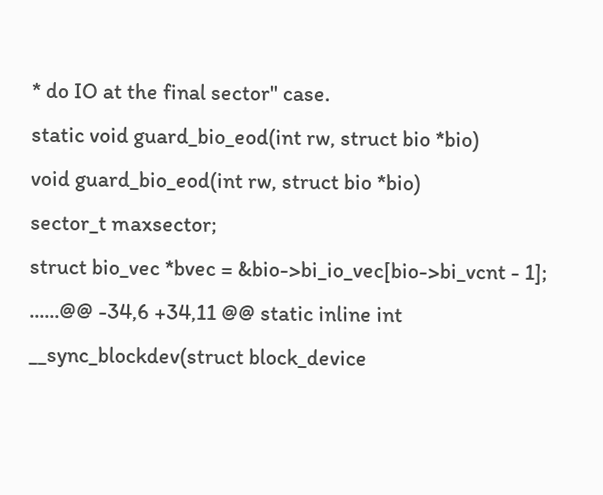* do IO at the final sector" case.
static void guard_bio_eod(int rw, struct bio *bio)
void guard_bio_eod(int rw, struct bio *bio)
sector_t maxsector;
struct bio_vec *bvec = &bio->bi_io_vec[bio->bi_vcnt - 1];
......@@ -34,6 +34,11 @@ static inline int __sync_blockdev(struct block_device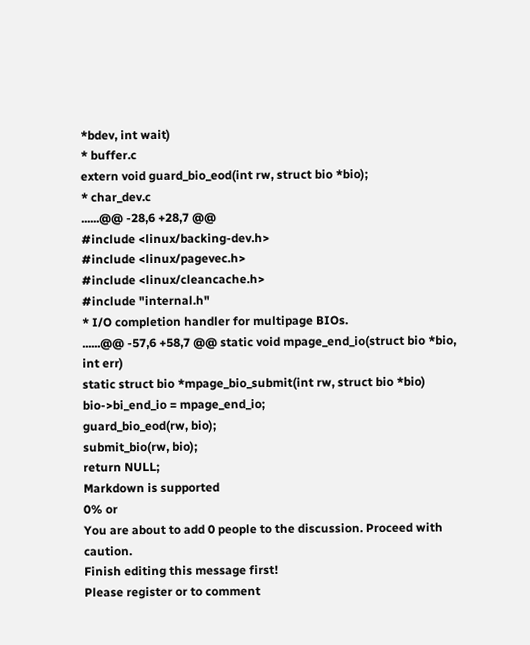*bdev, int wait)
* buffer.c
extern void guard_bio_eod(int rw, struct bio *bio);
* char_dev.c
......@@ -28,6 +28,7 @@
#include <linux/backing-dev.h>
#include <linux/pagevec.h>
#include <linux/cleancache.h>
#include "internal.h"
* I/O completion handler for multipage BIOs.
......@@ -57,6 +58,7 @@ static void mpage_end_io(struct bio *bio, int err)
static struct bio *mpage_bio_submit(int rw, struct bio *bio)
bio->bi_end_io = mpage_end_io;
guard_bio_eod(rw, bio);
submit_bio(rw, bio);
return NULL;
Markdown is supported
0% or
You are about to add 0 people to the discussion. Proceed with caution.
Finish editing this message first!
Please register or to comment